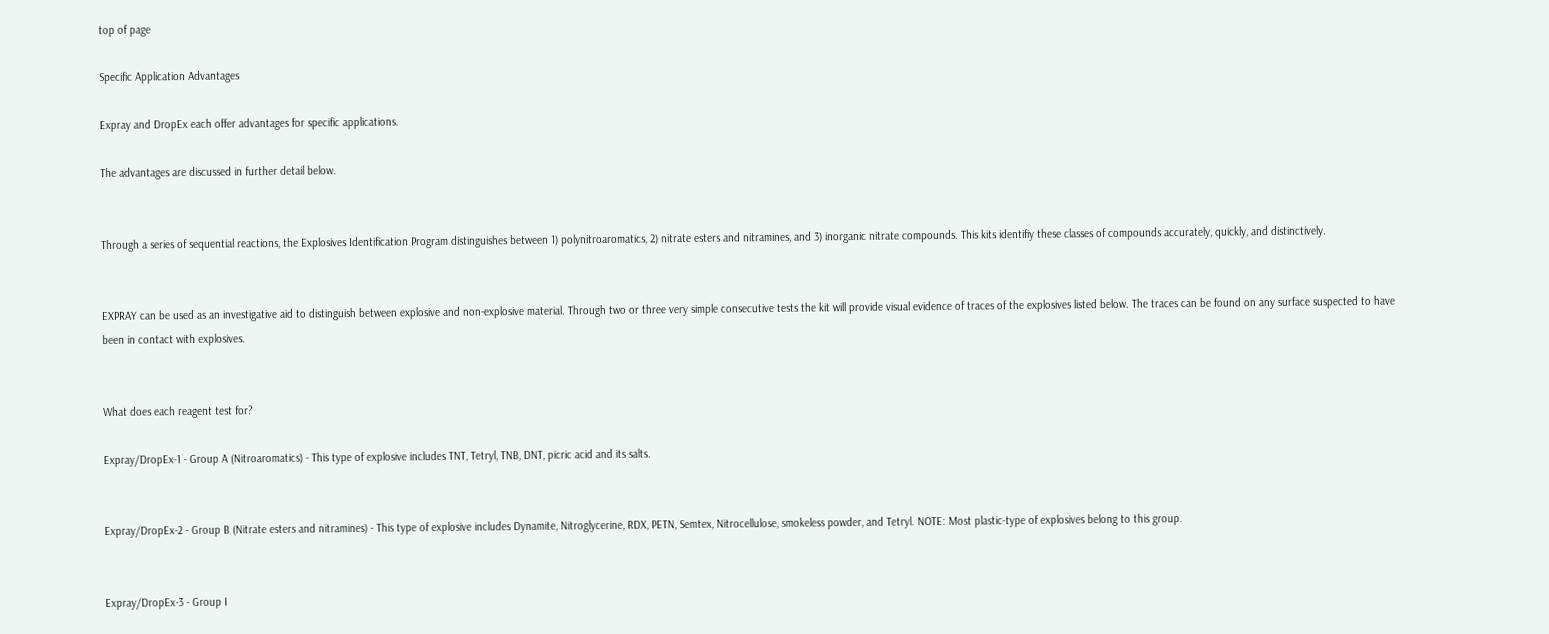top of page

Specific Application Advantages

Expray and DropEx each offer advantages for specific applications.

The advantages are discussed in further detail below.


Through a series of sequential reactions, the Explosives Identification Program distinguishes between 1) polynitroaromatics, 2) nitrate esters and nitramines, and 3) inorganic nitrate compounds. This kits identifiy these classes of compounds accurately, quickly, and distinctively.


EXPRAY can be used as an investigative aid to distinguish between explosive and non-explosive material. Through two or three very simple consecutive tests the kit will provide visual evidence of traces of the explosives listed below. The traces can be found on any surface suspected to have been in contact with explosives.


What does each reagent test for?

Expray/DropEx-1 - Group A (Nitroaromatics) - This type of explosive includes TNT, Tetryl, TNB, DNT, picric acid and its salts.


Expray/DropEx-2 - Group B (Nitrate esters and nitramines) - This type of explosive includes Dynamite, Nitroglycerine, RDX, PETN, Semtex, Nitrocellulose, smokeless powder, and Tetryl. NOTE: Most plastic-type of explosives belong to this group.


Expray/DropEx-3 - Group I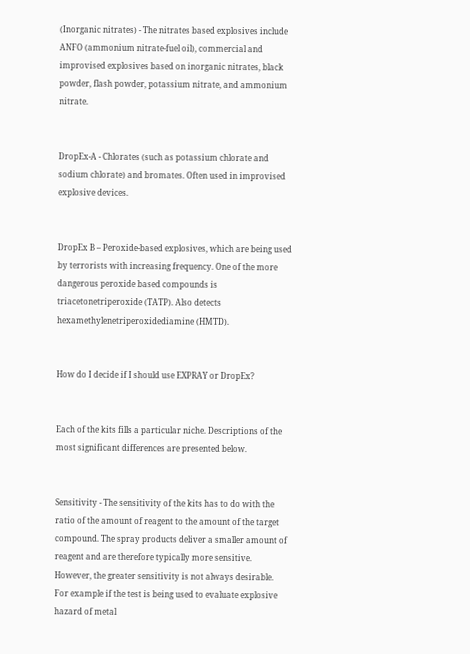(Inorganic nitrates) - The nitrates based explosives include ANFO (ammonium nitrate-fuel oil), commercial and improvised explosives based on inorganic nitrates, black powder, flash powder, potassium nitrate, and ammonium nitrate.


DropEx-A - Chlorates (such as potassium chlorate and sodium chlorate) and bromates. Often used in improvised explosive devices.


DropEx B – Peroxide-based explosives, which are being used by terrorists with increasing frequency. One of the more dangerous peroxide based compounds is triacetonetriperoxide (TATP). Also detects hexamethylenetriperoxidediamine (HMTD).


How do I decide if I should use EXPRAY or DropEx?


Each of the kits fills a particular niche. Descriptions of the most significant differences are presented below.


Sensitivity - The sensitivity of the kits has to do with the ratio of the amount of reagent to the amount of the target compound. The spray products deliver a smaller amount of reagent and are therefore typically more sensitive. However, the greater sensitivity is not always desirable. For example if the test is being used to evaluate explosive hazard of metal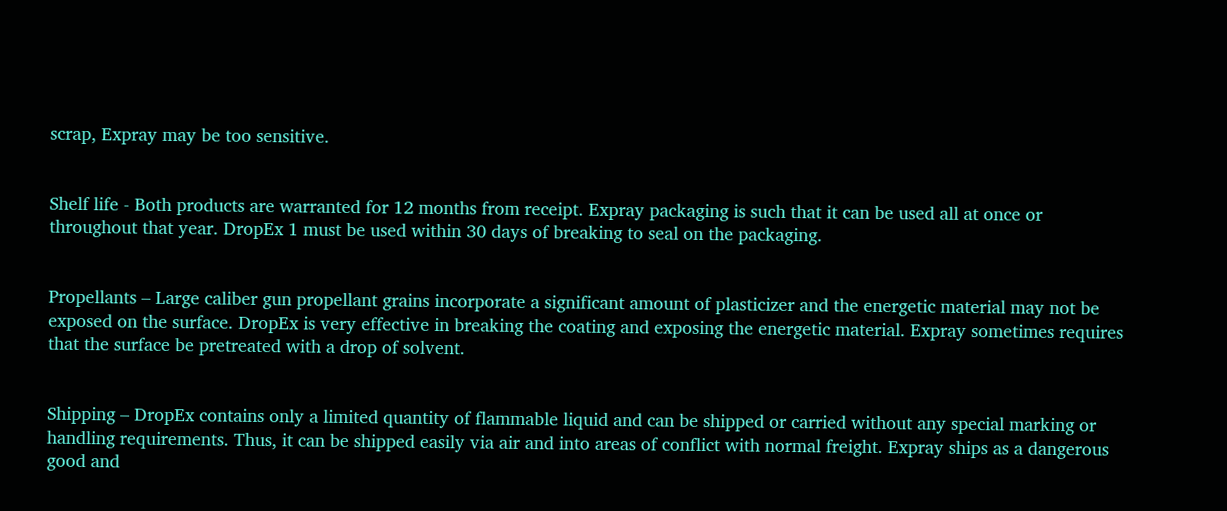scrap, Expray may be too sensitive.


Shelf life - Both products are warranted for 12 months from receipt. Expray packaging is such that it can be used all at once or throughout that year. DropEx 1 must be used within 30 days of breaking to seal on the packaging.


Propellants – Large caliber gun propellant grains incorporate a significant amount of plasticizer and the energetic material may not be exposed on the surface. DropEx is very effective in breaking the coating and exposing the energetic material. Expray sometimes requires that the surface be pretreated with a drop of solvent.


Shipping – DropEx contains only a limited quantity of flammable liquid and can be shipped or carried without any special marking or handling requirements. Thus, it can be shipped easily via air and into areas of conflict with normal freight. Expray ships as a dangerous good and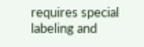requires special labeling and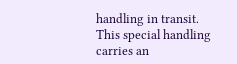handling in transit. This special handling carries an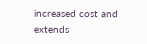increased cost and extends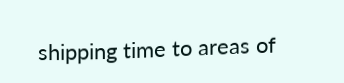shipping time to areas of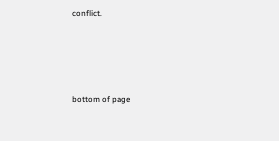conflict.




bottom of page